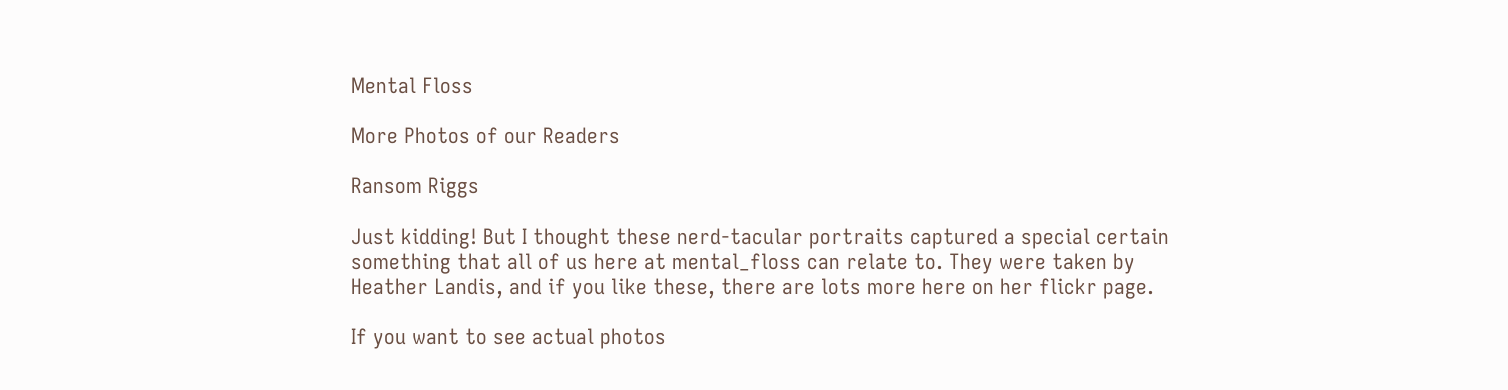Mental Floss

More Photos of our Readers

Ransom Riggs

Just kidding! But I thought these nerd-tacular portraits captured a special certain something that all of us here at mental_floss can relate to. They were taken by Heather Landis, and if you like these, there are lots more here on her flickr page.

If you want to see actual photos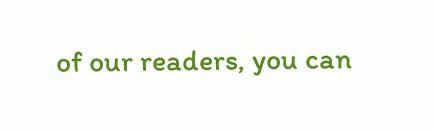of our readers, you can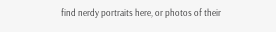find nerdy portraits here, or photos of their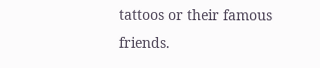tattoos or their famous friends.